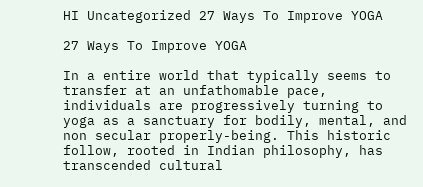HI Uncategorized 27 Ways To Improve YOGA

27 Ways To Improve YOGA

In a entire world that typically seems to transfer at an unfathomable pace, individuals are progressively turning to yoga as a sanctuary for bodily, mental, and non secular properly-being. This historic follow, rooted in Indian philosophy, has transcended cultural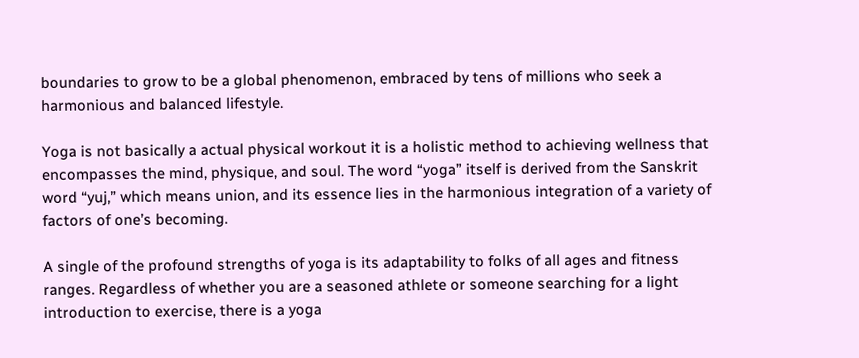boundaries to grow to be a global phenomenon, embraced by tens of millions who seek a harmonious and balanced lifestyle.

Yoga is not basically a actual physical workout it is a holistic method to achieving wellness that encompasses the mind, physique, and soul. The word “yoga” itself is derived from the Sanskrit word “yuj,” which means union, and its essence lies in the harmonious integration of a variety of factors of one’s becoming.

A single of the profound strengths of yoga is its adaptability to folks of all ages and fitness ranges. Regardless of whether you are a seasoned athlete or someone searching for a light introduction to exercise, there is a yoga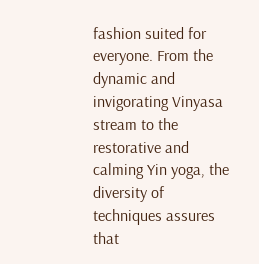fashion suited for everyone. From the dynamic and invigorating Vinyasa stream to the restorative and calming Yin yoga, the diversity of techniques assures that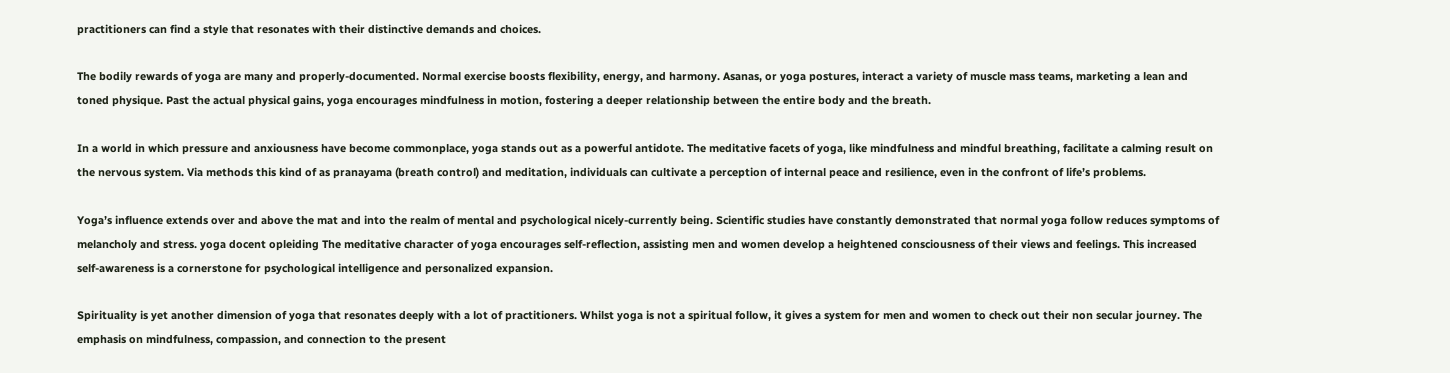practitioners can find a style that resonates with their distinctive demands and choices.

The bodily rewards of yoga are many and properly-documented. Normal exercise boosts flexibility, energy, and harmony. Asanas, or yoga postures, interact a variety of muscle mass teams, marketing a lean and toned physique. Past the actual physical gains, yoga encourages mindfulness in motion, fostering a deeper relationship between the entire body and the breath.

In a world in which pressure and anxiousness have become commonplace, yoga stands out as a powerful antidote. The meditative facets of yoga, like mindfulness and mindful breathing, facilitate a calming result on the nervous system. Via methods this kind of as pranayama (breath control) and meditation, individuals can cultivate a perception of internal peace and resilience, even in the confront of life’s problems.

Yoga’s influence extends over and above the mat and into the realm of mental and psychological nicely-currently being. Scientific studies have constantly demonstrated that normal yoga follow reduces symptoms of melancholy and stress. yoga docent opleiding The meditative character of yoga encourages self-reflection, assisting men and women develop a heightened consciousness of their views and feelings. This increased self-awareness is a cornerstone for psychological intelligence and personalized expansion.

Spirituality is yet another dimension of yoga that resonates deeply with a lot of practitioners. Whilst yoga is not a spiritual follow, it gives a system for men and women to check out their non secular journey. The emphasis on mindfulness, compassion, and connection to the present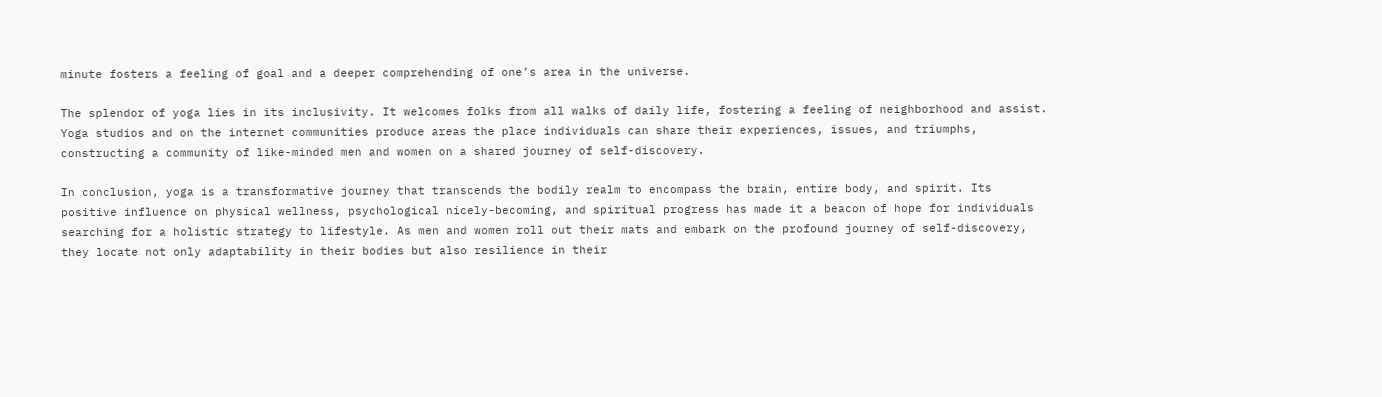minute fosters a feeling of goal and a deeper comprehending of one’s area in the universe.

The splendor of yoga lies in its inclusivity. It welcomes folks from all walks of daily life, fostering a feeling of neighborhood and assist. Yoga studios and on the internet communities produce areas the place individuals can share their experiences, issues, and triumphs, constructing a community of like-minded men and women on a shared journey of self-discovery.

In conclusion, yoga is a transformative journey that transcends the bodily realm to encompass the brain, entire body, and spirit. Its positive influence on physical wellness, psychological nicely-becoming, and spiritual progress has made it a beacon of hope for individuals searching for a holistic strategy to lifestyle. As men and women roll out their mats and embark on the profound journey of self-discovery, they locate not only adaptability in their bodies but also resilience in their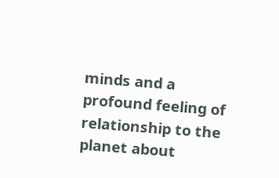minds and a profound feeling of relationship to the planet about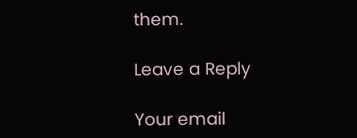them.

Leave a Reply

Your email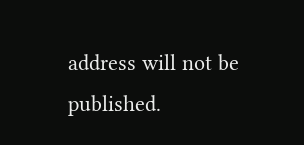address will not be published.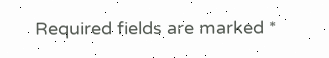Required fields are marked *